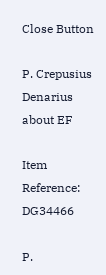Close Button

P. Crepusius Denarius about EF

Item Reference: DG34466

P.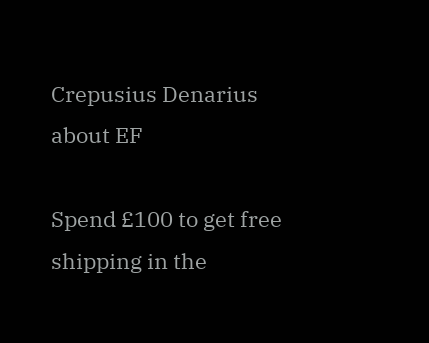Crepusius Denarius about EF

Spend £100 to get free shipping in the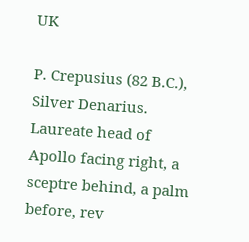UK

P. Crepusius (82 B.C.), Silver Denarius. Laureate head of Apollo facing right, a sceptre behind, a palm before, rev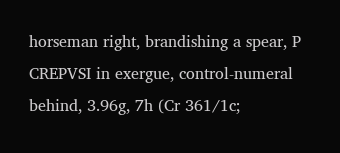horseman right, brandishing a spear, P CREPVSI in exergue, control-numeral behind, 3.96g, 7h (Cr 361/1c;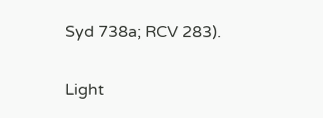Syd 738a; RCV 283).

Light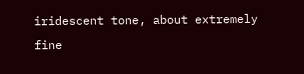iridescent tone, about extremely fine